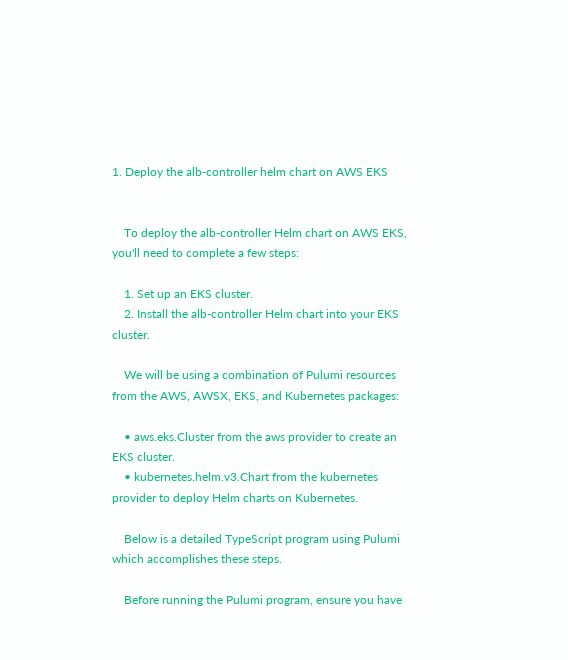1. Deploy the alb-controller helm chart on AWS EKS


    To deploy the alb-controller Helm chart on AWS EKS, you'll need to complete a few steps:

    1. Set up an EKS cluster.
    2. Install the alb-controller Helm chart into your EKS cluster.

    We will be using a combination of Pulumi resources from the AWS, AWSX, EKS, and Kubernetes packages:

    • aws.eks.Cluster from the aws provider to create an EKS cluster.
    • kubernetes.helm.v3.Chart from the kubernetes provider to deploy Helm charts on Kubernetes.

    Below is a detailed TypeScript program using Pulumi which accomplishes these steps.

    Before running the Pulumi program, ensure you have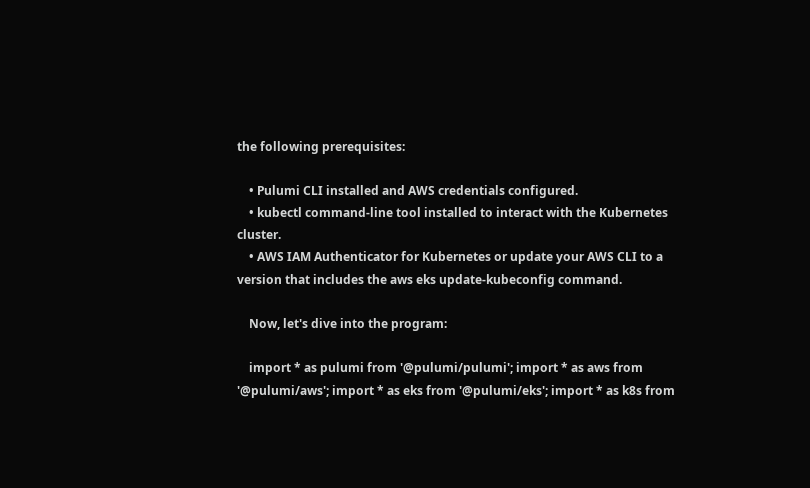the following prerequisites:

    • Pulumi CLI installed and AWS credentials configured.
    • kubectl command-line tool installed to interact with the Kubernetes cluster.
    • AWS IAM Authenticator for Kubernetes or update your AWS CLI to a version that includes the aws eks update-kubeconfig command.

    Now, let's dive into the program:

    import * as pulumi from '@pulumi/pulumi'; import * as aws from '@pulumi/aws'; import * as eks from '@pulumi/eks'; import * as k8s from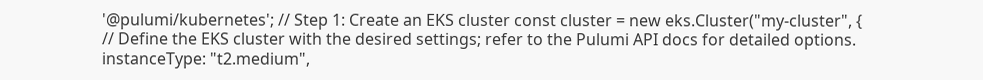'@pulumi/kubernetes'; // Step 1: Create an EKS cluster const cluster = new eks.Cluster("my-cluster", { // Define the EKS cluster with the desired settings; refer to the Pulumi API docs for detailed options. instanceType: "t2.medium",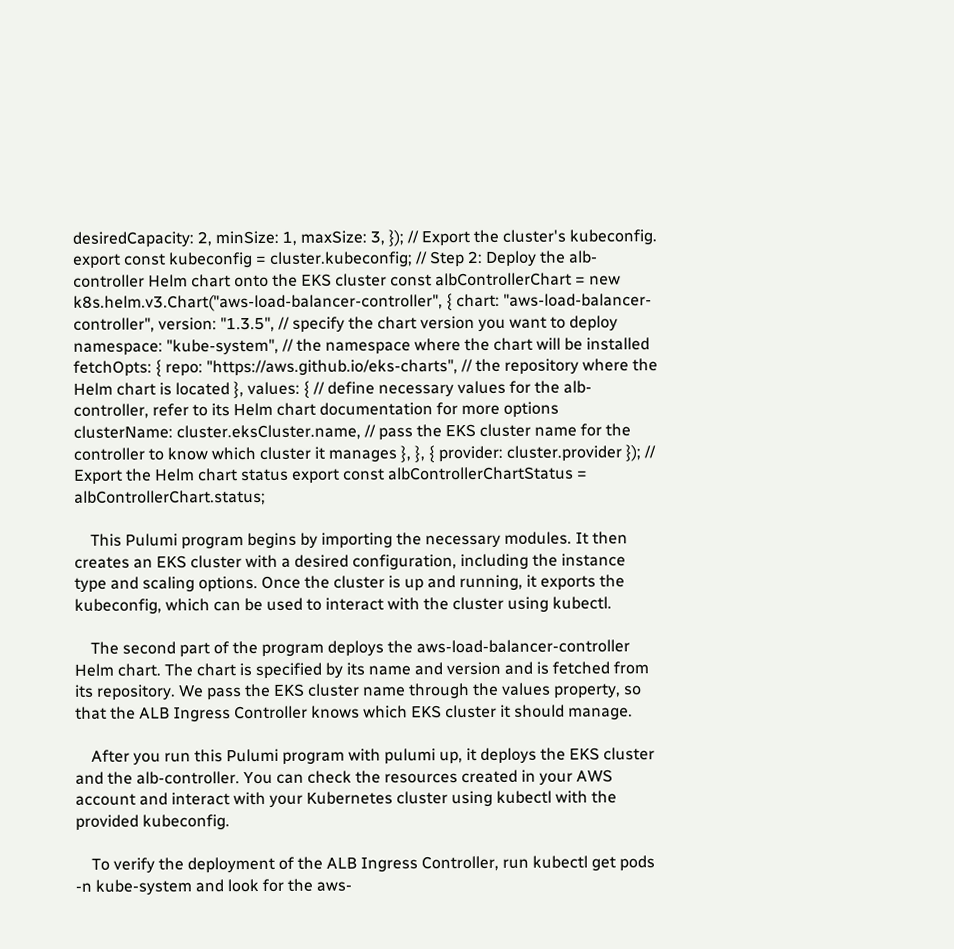desiredCapacity: 2, minSize: 1, maxSize: 3, }); // Export the cluster's kubeconfig. export const kubeconfig = cluster.kubeconfig; // Step 2: Deploy the alb-controller Helm chart onto the EKS cluster const albControllerChart = new k8s.helm.v3.Chart("aws-load-balancer-controller", { chart: "aws-load-balancer-controller", version: "1.3.5", // specify the chart version you want to deploy namespace: "kube-system", // the namespace where the chart will be installed fetchOpts: { repo: "https://aws.github.io/eks-charts", // the repository where the Helm chart is located }, values: { // define necessary values for the alb-controller, refer to its Helm chart documentation for more options clusterName: cluster.eksCluster.name, // pass the EKS cluster name for the controller to know which cluster it manages }, }, { provider: cluster.provider }); // Export the Helm chart status export const albControllerChartStatus = albControllerChart.status;

    This Pulumi program begins by importing the necessary modules. It then creates an EKS cluster with a desired configuration, including the instance type and scaling options. Once the cluster is up and running, it exports the kubeconfig, which can be used to interact with the cluster using kubectl.

    The second part of the program deploys the aws-load-balancer-controller Helm chart. The chart is specified by its name and version and is fetched from its repository. We pass the EKS cluster name through the values property, so that the ALB Ingress Controller knows which EKS cluster it should manage.

    After you run this Pulumi program with pulumi up, it deploys the EKS cluster and the alb-controller. You can check the resources created in your AWS account and interact with your Kubernetes cluster using kubectl with the provided kubeconfig.

    To verify the deployment of the ALB Ingress Controller, run kubectl get pods -n kube-system and look for the aws-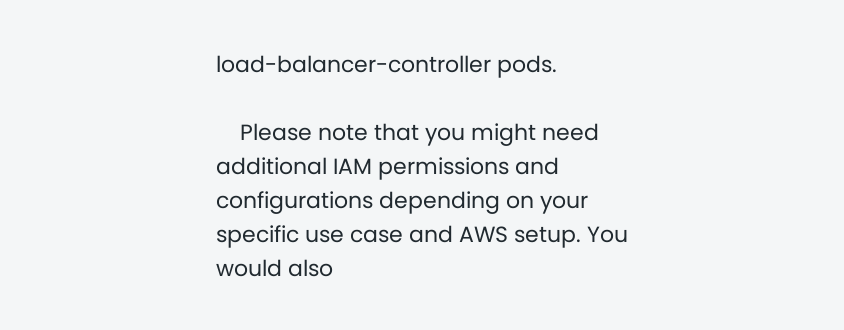load-balancer-controller pods.

    Please note that you might need additional IAM permissions and configurations depending on your specific use case and AWS setup. You would also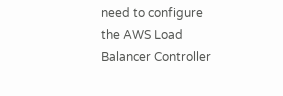need to configure the AWS Load Balancer Controller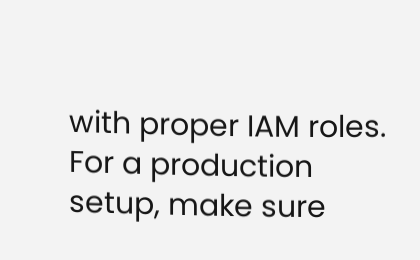with proper IAM roles. For a production setup, make sure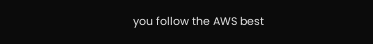you follow the AWS best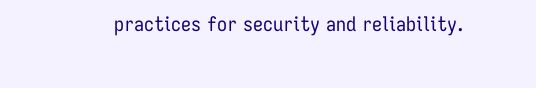practices for security and reliability.